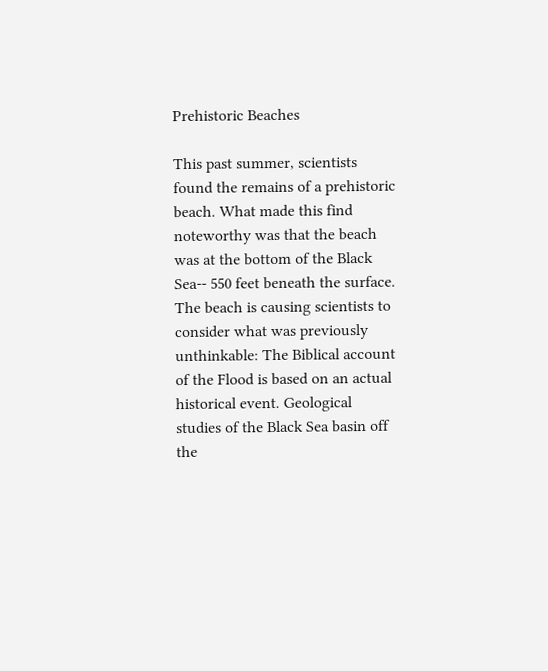Prehistoric Beaches

This past summer, scientists found the remains of a prehistoric beach. What made this find noteworthy was that the beach was at the bottom of the Black Sea-- 550 feet beneath the surface. The beach is causing scientists to consider what was previously unthinkable: The Biblical account of the Flood is based on an actual historical event. Geological studies of the Black Sea basin off the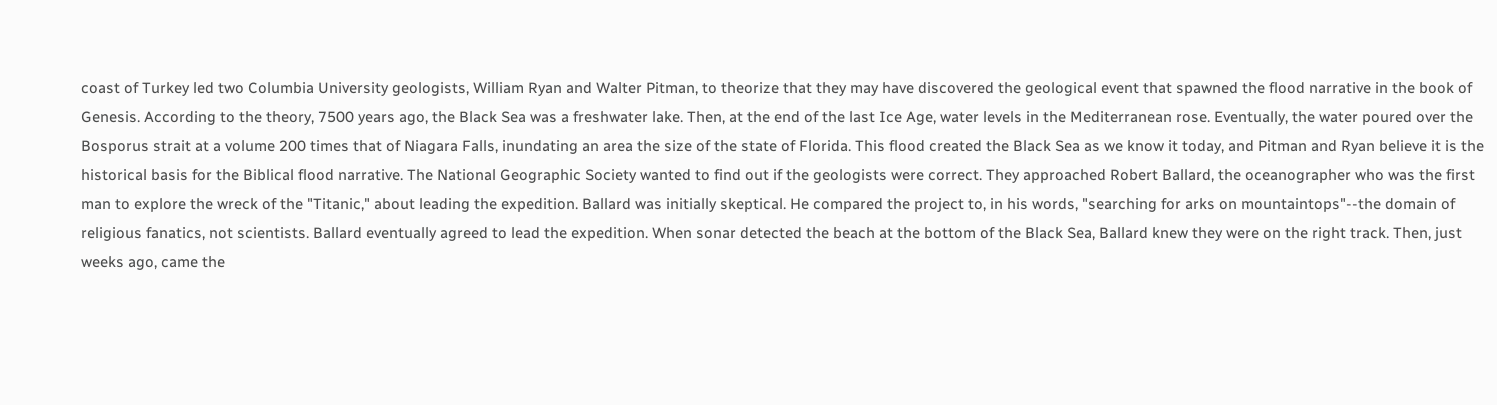coast of Turkey led two Columbia University geologists, William Ryan and Walter Pitman, to theorize that they may have discovered the geological event that spawned the flood narrative in the book of Genesis. According to the theory, 7500 years ago, the Black Sea was a freshwater lake. Then, at the end of the last Ice Age, water levels in the Mediterranean rose. Eventually, the water poured over the Bosporus strait at a volume 200 times that of Niagara Falls, inundating an area the size of the state of Florida. This flood created the Black Sea as we know it today, and Pitman and Ryan believe it is the historical basis for the Biblical flood narrative. The National Geographic Society wanted to find out if the geologists were correct. They approached Robert Ballard, the oceanographer who was the first man to explore the wreck of the "Titanic," about leading the expedition. Ballard was initially skeptical. He compared the project to, in his words, "searching for arks on mountaintops"--the domain of religious fanatics, not scientists. Ballard eventually agreed to lead the expedition. When sonar detected the beach at the bottom of the Black Sea, Ballard knew they were on the right track. Then, just weeks ago, came the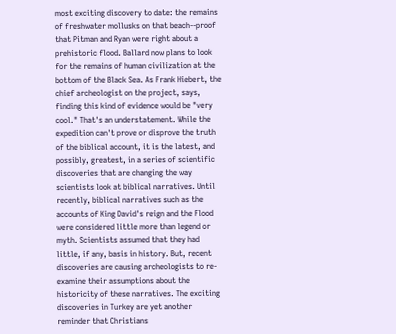most exciting discovery to date: the remains of freshwater mollusks on that beach--proof that Pitman and Ryan were right about a prehistoric flood. Ballard now plans to look for the remains of human civilization at the bottom of the Black Sea. As Frank Hiebert, the chief archeologist on the project, says, finding this kind of evidence would be "very cool." That's an understatement. While the expedition can't prove or disprove the truth of the biblical account, it is the latest, and possibly, greatest, in a series of scientific discoveries that are changing the way scientists look at biblical narratives. Until recently, biblical narratives such as the accounts of King David's reign and the Flood were considered little more than legend or myth. Scientists assumed that they had little, if any, basis in history. But, recent discoveries are causing archeologists to re-examine their assumptions about the historicity of these narratives. The exciting discoveries in Turkey are yet another reminder that Christians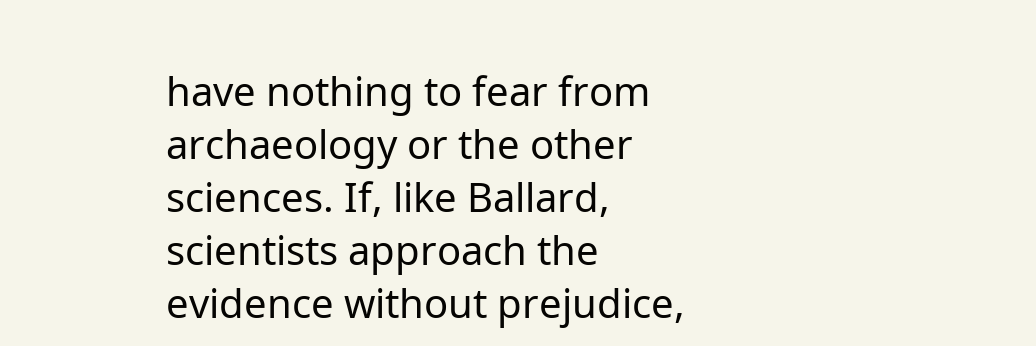have nothing to fear from archaeology or the other sciences. If, like Ballard, scientists approach the evidence without prejudice,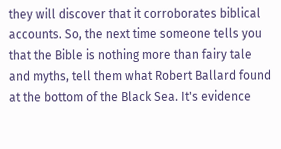they will discover that it corroborates biblical accounts. So, the next time someone tells you that the Bible is nothing more than fairy tale and myths, tell them what Robert Ballard found at the bottom of the Black Sea. It's evidence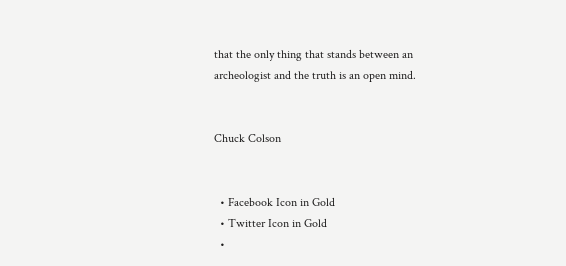that the only thing that stands between an archeologist and the truth is an open mind.


Chuck Colson


  • Facebook Icon in Gold
  • Twitter Icon in Gold
  •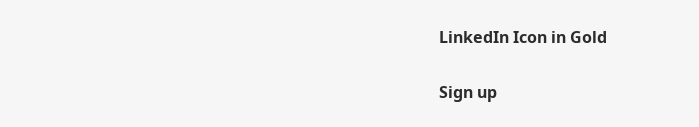LinkedIn Icon in Gold

Sign up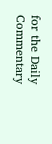for the Daily Commentary